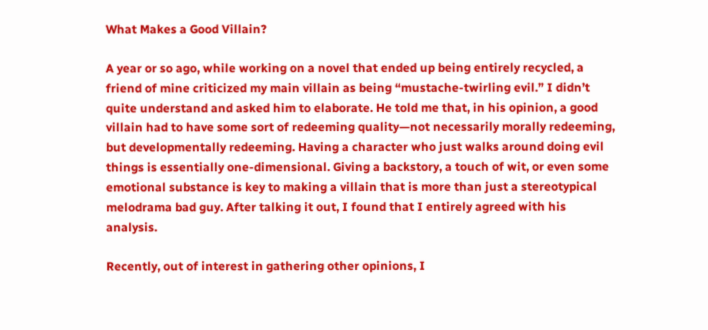What Makes a Good Villain?

A year or so ago, while working on a novel that ended up being entirely recycled, a friend of mine criticized my main villain as being “mustache-twirling evil.” I didn’t quite understand and asked him to elaborate. He told me that, in his opinion, a good villain had to have some sort of redeeming quality—not necessarily morally redeeming, but developmentally redeeming. Having a character who just walks around doing evil things is essentially one-dimensional. Giving a backstory, a touch of wit, or even some emotional substance is key to making a villain that is more than just a stereotypical melodrama bad guy. After talking it out, I found that I entirely agreed with his analysis.

Recently, out of interest in gathering other opinions, I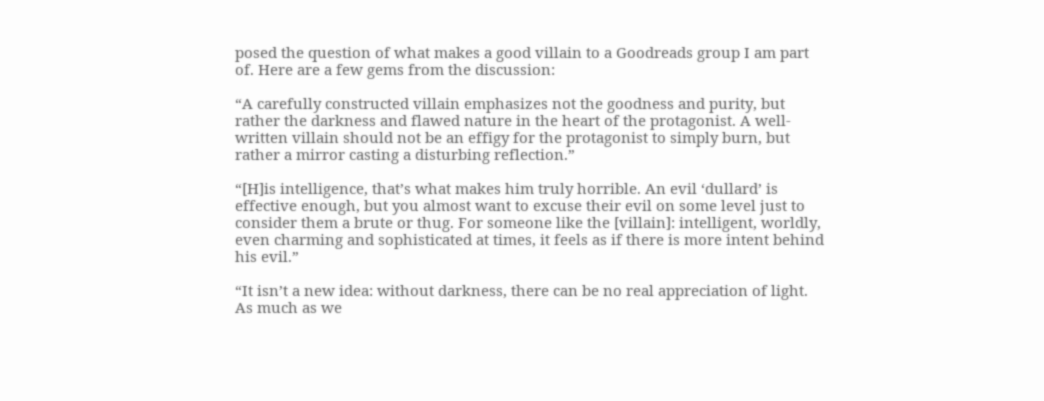posed the question of what makes a good villain to a Goodreads group I am part of. Here are a few gems from the discussion:

“A carefully constructed villain emphasizes not the goodness and purity, but rather the darkness and flawed nature in the heart of the protagonist. A well-written villain should not be an effigy for the protagonist to simply burn, but rather a mirror casting a disturbing reflection.”

“[H]is intelligence, that’s what makes him truly horrible. An evil ‘dullard’ is effective enough, but you almost want to excuse their evil on some level just to consider them a brute or thug. For someone like the [villain]: intelligent, worldly, even charming and sophisticated at times, it feels as if there is more intent behind his evil.”

“It isn’t a new idea: without darkness, there can be no real appreciation of light. As much as we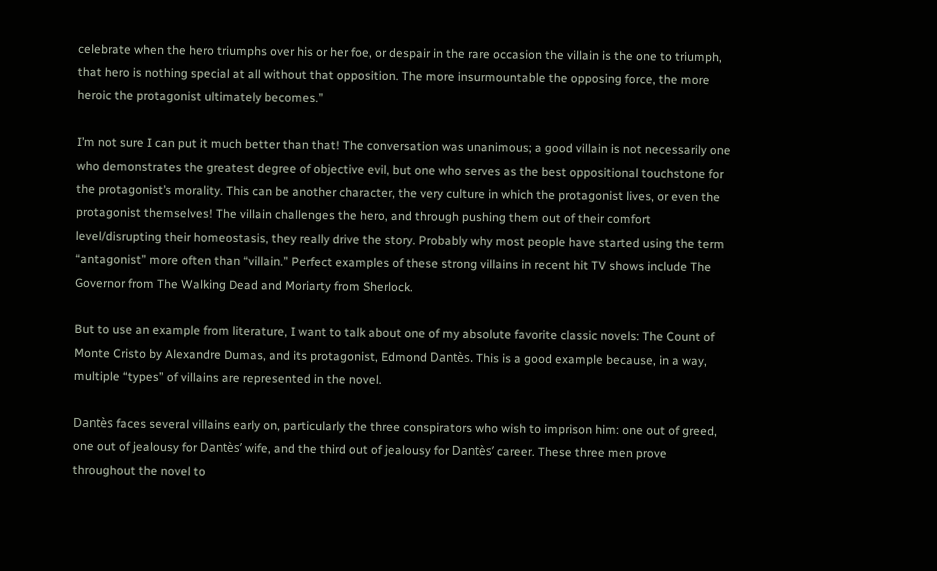celebrate when the hero triumphs over his or her foe, or despair in the rare occasion the villain is the one to triumph, that hero is nothing special at all without that opposition. The more insurmountable the opposing force, the more heroic the protagonist ultimately becomes.”

I’m not sure I can put it much better than that! The conversation was unanimous; a good villain is not necessarily one who demonstrates the greatest degree of objective evil, but one who serves as the best oppositional touchstone for the protagonist’s morality. This can be another character, the very culture in which the protagonist lives, or even the protagonist themselves! The villain challenges the hero, and through pushing them out of their comfort level/disrupting their homeostasis, they really drive the story. Probably why most people have started using the term “antagonist” more often than “villain.” Perfect examples of these strong villains in recent hit TV shows include The Governor from The Walking Dead and Moriarty from Sherlock.

But to use an example from literature, I want to talk about one of my absolute favorite classic novels: The Count of Monte Cristo by Alexandre Dumas, and its protagonist, Edmond Dantès. This is a good example because, in a way, multiple “types” of villains are represented in the novel.

Dantès faces several villains early on, particularly the three conspirators who wish to imprison him: one out of greed, one out of jealousy for Dantès’ wife, and the third out of jealousy for Dantès’ career. These three men prove throughout the novel to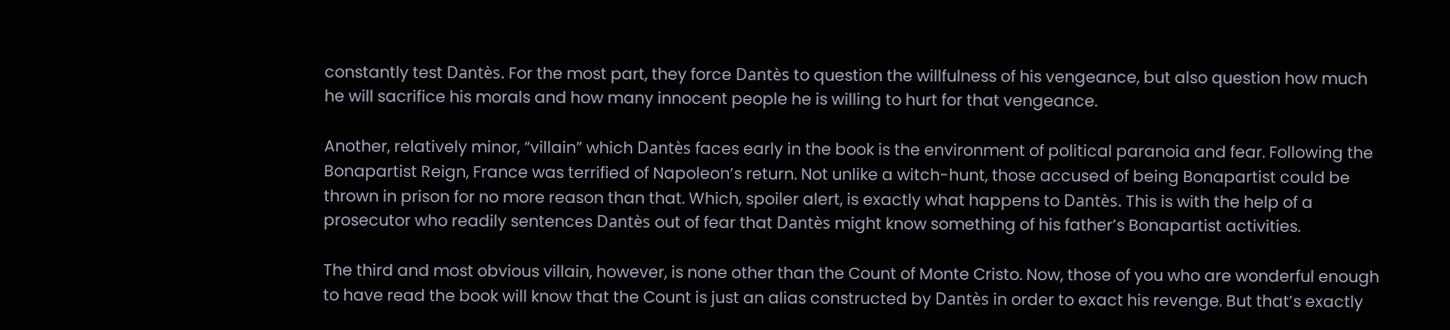constantly test Dantès. For the most part, they force Dantès to question the willfulness of his vengeance, but also question how much he will sacrifice his morals and how many innocent people he is willing to hurt for that vengeance.

Another, relatively minor, “villain” which Dantès faces early in the book is the environment of political paranoia and fear. Following the Bonapartist Reign, France was terrified of Napoleon’s return. Not unlike a witch-hunt, those accused of being Bonapartist could be thrown in prison for no more reason than that. Which, spoiler alert, is exactly what happens to Dantès. This is with the help of a prosecutor who readily sentences Dantès out of fear that Dantès might know something of his father’s Bonapartist activities.

The third and most obvious villain, however, is none other than the Count of Monte Cristo. Now, those of you who are wonderful enough to have read the book will know that the Count is just an alias constructed by Dantès in order to exact his revenge. But that’s exactly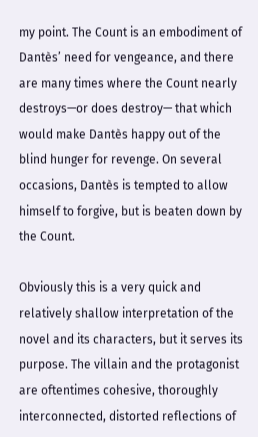my point. The Count is an embodiment of Dantès’ need for vengeance, and there are many times where the Count nearly destroys—or does destroy— that which would make Dantès happy out of the blind hunger for revenge. On several occasions, Dantès is tempted to allow himself to forgive, but is beaten down by the Count.

Obviously this is a very quick and relatively shallow interpretation of the novel and its characters, but it serves its purpose. The villain and the protagonist are oftentimes cohesive, thoroughly interconnected, distorted reflections of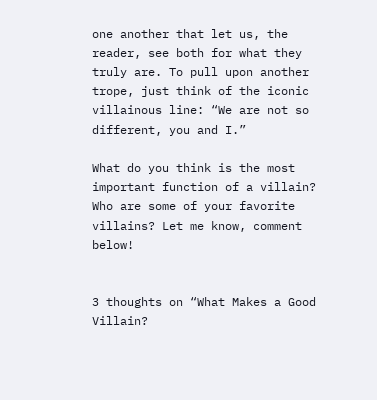one another that let us, the reader, see both for what they truly are. To pull upon another trope, just think of the iconic villainous line: “We are not so different, you and I.”

What do you think is the most important function of a villain? Who are some of your favorite villains? Let me know, comment below!


3 thoughts on “What Makes a Good Villain?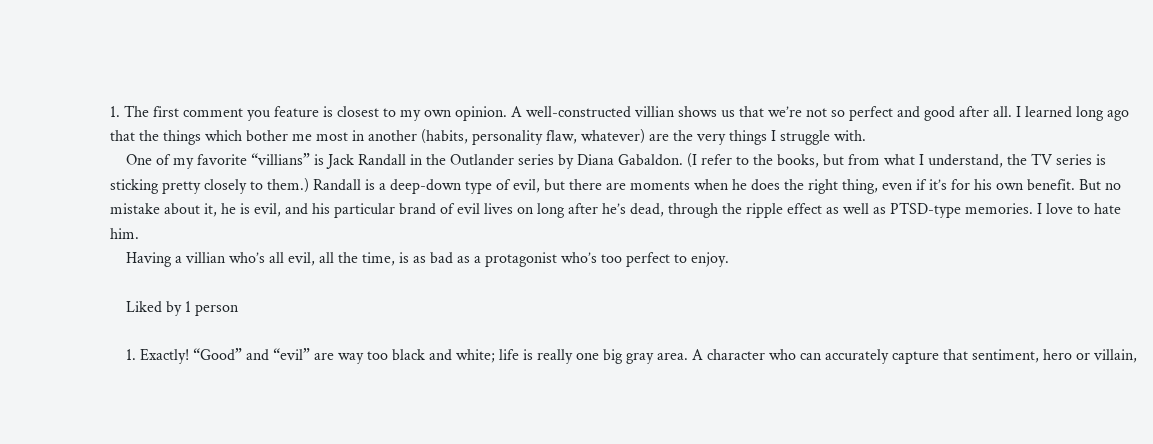1. The first comment you feature is closest to my own opinion. A well-constructed villian shows us that we’re not so perfect and good after all. I learned long ago that the things which bother me most in another (habits, personality flaw, whatever) are the very things I struggle with.
    One of my favorite “villians” is Jack Randall in the Outlander series by Diana Gabaldon. (I refer to the books, but from what I understand, the TV series is sticking pretty closely to them.) Randall is a deep-down type of evil, but there are moments when he does the right thing, even if it’s for his own benefit. But no mistake about it, he is evil, and his particular brand of evil lives on long after he’s dead, through the ripple effect as well as PTSD-type memories. I love to hate him.
    Having a villian who’s all evil, all the time, is as bad as a protagonist who’s too perfect to enjoy.

    Liked by 1 person

    1. Exactly! “Good” and “evil” are way too black and white; life is really one big gray area. A character who can accurately capture that sentiment, hero or villain,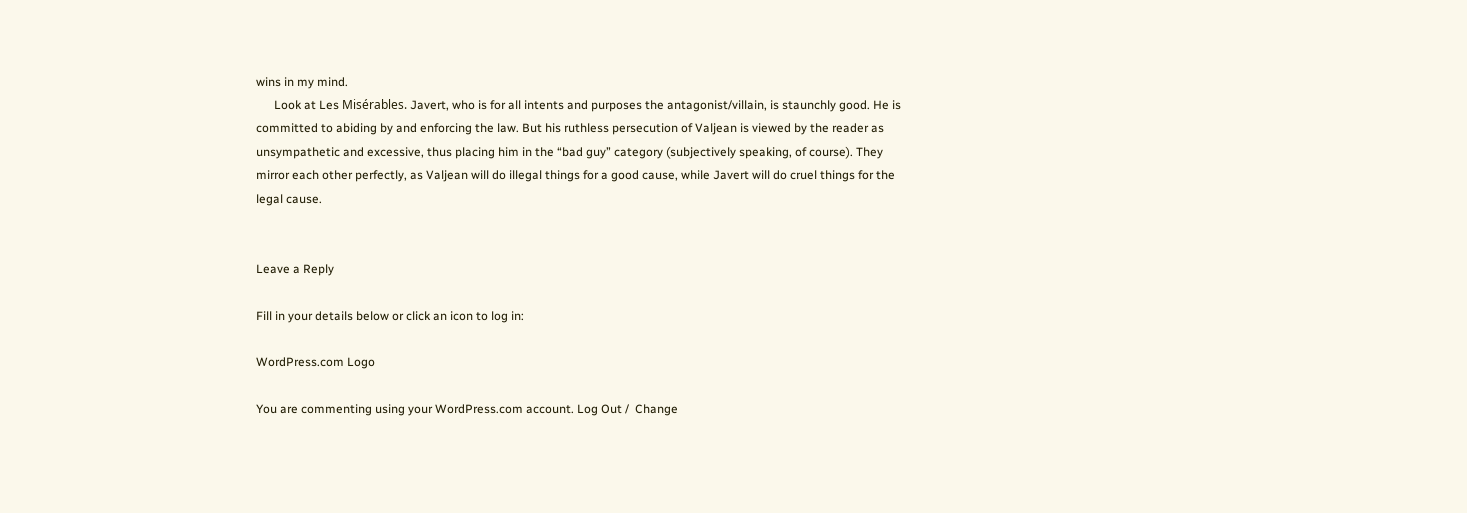wins in my mind.
      Look at Les Misérables. Javert, who is for all intents and purposes the antagonist/villain, is staunchly good. He is committed to abiding by and enforcing the law. But his ruthless persecution of Valjean is viewed by the reader as unsympathetic and excessive, thus placing him in the “bad guy” category (subjectively speaking, of course). They mirror each other perfectly, as Valjean will do illegal things for a good cause, while Javert will do cruel things for the legal cause.


Leave a Reply

Fill in your details below or click an icon to log in:

WordPress.com Logo

You are commenting using your WordPress.com account. Log Out /  Change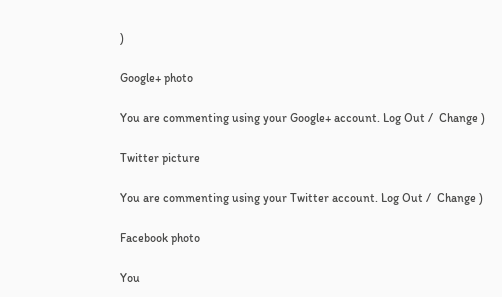)

Google+ photo

You are commenting using your Google+ account. Log Out /  Change )

Twitter picture

You are commenting using your Twitter account. Log Out /  Change )

Facebook photo

You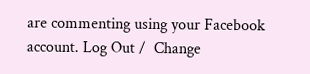are commenting using your Facebook account. Log Out /  Change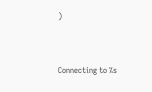)


Connecting to %s